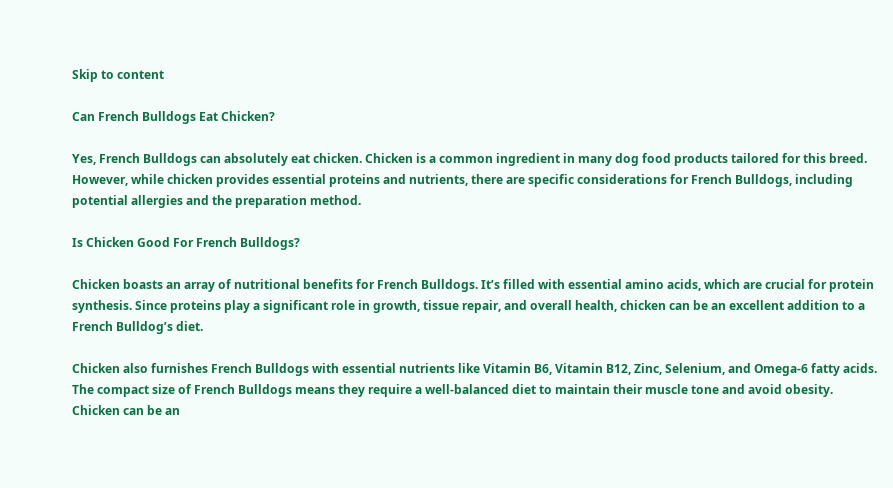Skip to content

Can French Bulldogs Eat Chicken?

Yes, French Bulldogs can absolutely eat chicken. Chicken is a common ingredient in many dog food products tailored for this breed. However, while chicken provides essential proteins and nutrients, there are specific considerations for French Bulldogs, including potential allergies and the preparation method.

Is Chicken Good For French Bulldogs?

Chicken boasts an array of nutritional benefits for French Bulldogs. It’s filled with essential amino acids, which are crucial for protein synthesis. Since proteins play a significant role in growth, tissue repair, and overall health, chicken can be an excellent addition to a French Bulldog’s diet.

Chicken also furnishes French Bulldogs with essential nutrients like Vitamin B6, Vitamin B12, Zinc, Selenium, and Omega-6 fatty acids. The compact size of French Bulldogs means they require a well-balanced diet to maintain their muscle tone and avoid obesity. Chicken can be an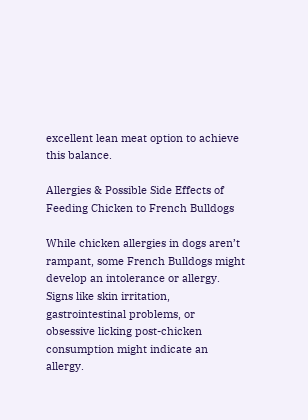excellent lean meat option to achieve this balance.

Allergies & Possible Side Effects of Feeding Chicken to French Bulldogs

While chicken allergies in dogs aren’t rampant, some French Bulldogs might develop an intolerance or allergy. Signs like skin irritation, gastrointestinal problems, or obsessive licking post-chicken consumption might indicate an allergy.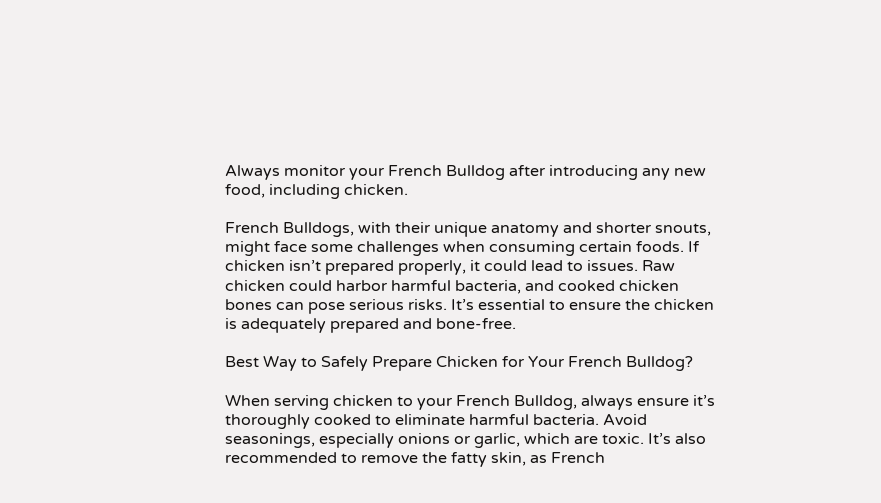Always monitor your French Bulldog after introducing any new food, including chicken.

French Bulldogs, with their unique anatomy and shorter snouts, might face some challenges when consuming certain foods. If chicken isn’t prepared properly, it could lead to issues. Raw chicken could harbor harmful bacteria, and cooked chicken bones can pose serious risks. It’s essential to ensure the chicken is adequately prepared and bone-free.

Best Way to Safely Prepare Chicken for Your French Bulldog?

When serving chicken to your French Bulldog, always ensure it’s thoroughly cooked to eliminate harmful bacteria. Avoid seasonings, especially onions or garlic, which are toxic. It’s also recommended to remove the fatty skin, as French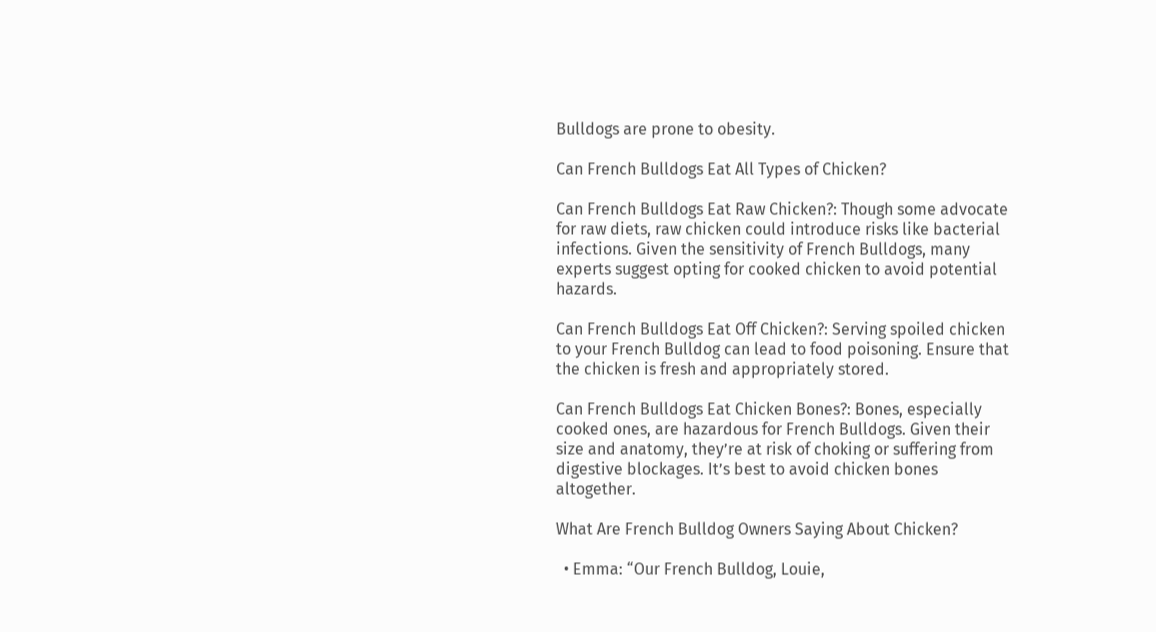Bulldogs are prone to obesity.

Can French Bulldogs Eat All Types of Chicken?

Can French Bulldogs Eat Raw Chicken?: Though some advocate for raw diets, raw chicken could introduce risks like bacterial infections. Given the sensitivity of French Bulldogs, many experts suggest opting for cooked chicken to avoid potential hazards.

Can French Bulldogs Eat Off Chicken?: Serving spoiled chicken to your French Bulldog can lead to food poisoning. Ensure that the chicken is fresh and appropriately stored.

Can French Bulldogs Eat Chicken Bones?: Bones, especially cooked ones, are hazardous for French Bulldogs. Given their size and anatomy, they’re at risk of choking or suffering from digestive blockages. It’s best to avoid chicken bones altogether.

What Are French Bulldog Owners Saying About Chicken?

  • Emma: “Our French Bulldog, Louie,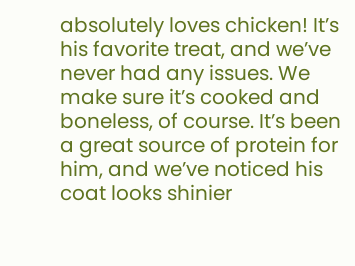absolutely loves chicken! It’s his favorite treat, and we’ve never had any issues. We make sure it’s cooked and boneless, of course. It’s been a great source of protein for him, and we’ve noticed his coat looks shinier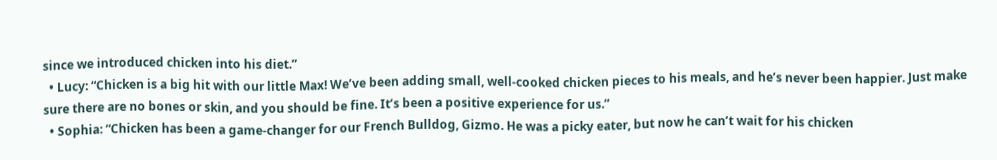since we introduced chicken into his diet.”
  • Lucy: “Chicken is a big hit with our little Max! We’ve been adding small, well-cooked chicken pieces to his meals, and he’s never been happier. Just make sure there are no bones or skin, and you should be fine. It’s been a positive experience for us.”
  • Sophia: “Chicken has been a game-changer for our French Bulldog, Gizmo. He was a picky eater, but now he can’t wait for his chicken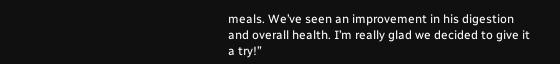meals. We’ve seen an improvement in his digestion and overall health. I’m really glad we decided to give it a try!”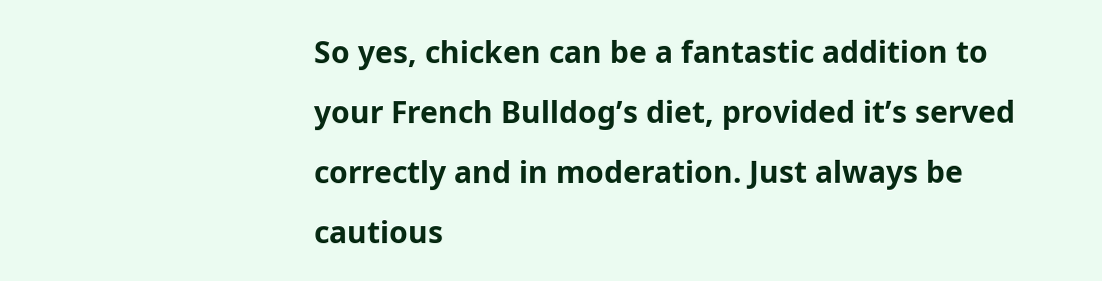So yes, chicken can be a fantastic addition to your French Bulldog’s diet, provided it’s served correctly and in moderation. Just always be cautious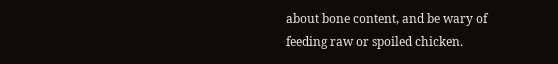about bone content, and be wary of feeding raw or spoiled chicken.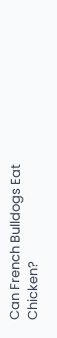Can French Bulldogs Eat Chicken?